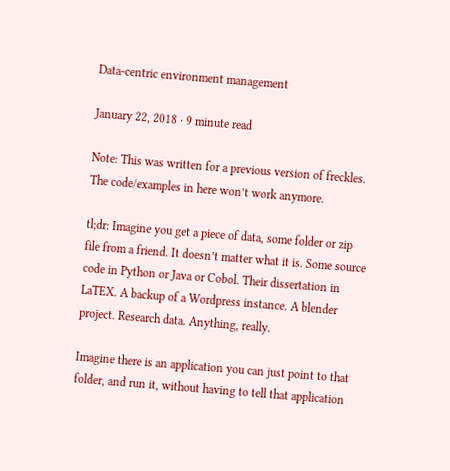Data-centric environment management

January 22, 2018 · 9 minute read

Note: This was written for a previous version of freckles. The code/examples in here won’t work anymore.

tl;dr: Imagine you get a piece of data, some folder or zip file from a friend. It doesn’t matter what it is. Some source code in Python or Java or Cobol. Their dissertation in LaTEX. A backup of a Wordpress instance. A blender project. Research data. Anything, really.

Imagine there is an application you can just point to that folder, and run it, without having to tell that application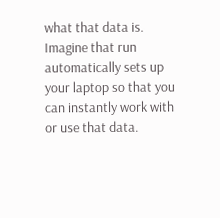what that data is. Imagine that run automatically sets up your laptop so that you can instantly work with or use that data.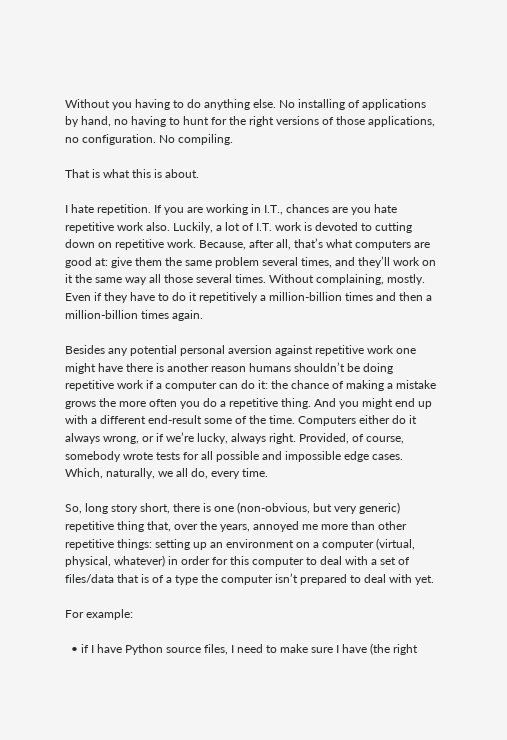Without you having to do anything else. No installing of applications by hand, no having to hunt for the right versions of those applications, no configuration. No compiling.

That is what this is about.

I hate repetition. If you are working in I.T., chances are you hate repetitive work also. Luckily, a lot of I.T. work is devoted to cutting down on repetitive work. Because, after all, that’s what computers are good at: give them the same problem several times, and they’ll work on it the same way all those several times. Without complaining, mostly. Even if they have to do it repetitively a million-billion times and then a million-billion times again.

Besides any potential personal aversion against repetitive work one might have there is another reason humans shouldn’t be doing repetitive work if a computer can do it: the chance of making a mistake grows the more often you do a repetitive thing. And you might end up with a different end-result some of the time. Computers either do it always wrong, or if we’re lucky, always right. Provided, of course, somebody wrote tests for all possible and impossible edge cases. Which, naturally, we all do, every time.

So, long story short, there is one (non-obvious, but very generic) repetitive thing that, over the years, annoyed me more than other repetitive things: setting up an environment on a computer (virtual, physical, whatever) in order for this computer to deal with a set of files/data that is of a type the computer isn’t prepared to deal with yet.

For example:

  • if I have Python source files, I need to make sure I have (the right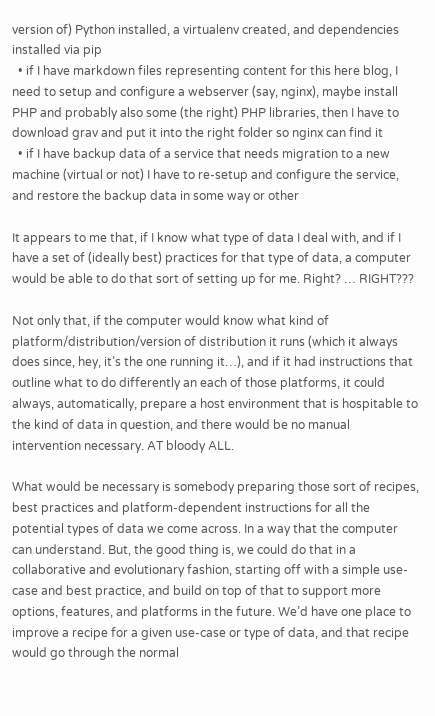version of) Python installed, a virtualenv created, and dependencies installed via pip
  • if I have markdown files representing content for this here blog, I need to setup and configure a webserver (say, nginx), maybe install PHP and probably also some (the right) PHP libraries, then I have to download grav and put it into the right folder so nginx can find it
  • if I have backup data of a service that needs migration to a new machine (virtual or not) I have to re-setup and configure the service, and restore the backup data in some way or other

It appears to me that, if I know what type of data I deal with, and if I have a set of (ideally best) practices for that type of data, a computer would be able to do that sort of setting up for me. Right? … RIGHT???

Not only that, if the computer would know what kind of platform/distribution/version of distribution it runs (which it always does since, hey, it’s the one running it…), and if it had instructions that outline what to do differently an each of those platforms, it could always, automatically, prepare a host environment that is hospitable to the kind of data in question, and there would be no manual intervention necessary. AT bloody ALL.

What would be necessary is somebody preparing those sort of recipes, best practices and platform-dependent instructions for all the potential types of data we come across. In a way that the computer can understand. But, the good thing is, we could do that in a collaborative and evolutionary fashion, starting off with a simple use-case and best practice, and build on top of that to support more options, features, and platforms in the future. We’d have one place to improve a recipe for a given use-case or type of data, and that recipe would go through the normal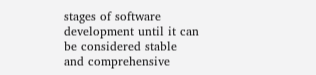stages of software development until it can be considered stable and comprehensive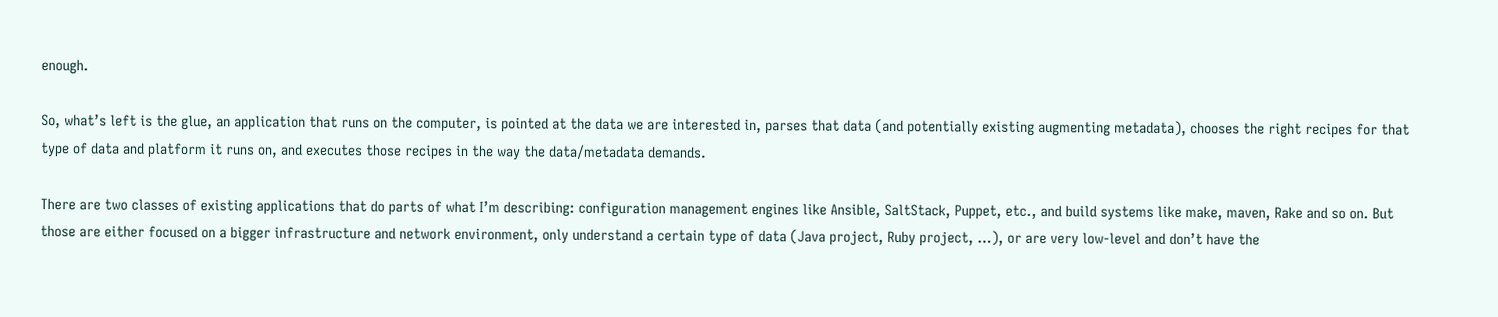enough.

So, what’s left is the glue, an application that runs on the computer, is pointed at the data we are interested in, parses that data (and potentially existing augmenting metadata), chooses the right recipes for that type of data and platform it runs on, and executes those recipes in the way the data/metadata demands.

There are two classes of existing applications that do parts of what I’m describing: configuration management engines like Ansible, SaltStack, Puppet, etc., and build systems like make, maven, Rake and so on. But those are either focused on a bigger infrastructure and network environment, only understand a certain type of data (Java project, Ruby project, …), or are very low-level and don’t have the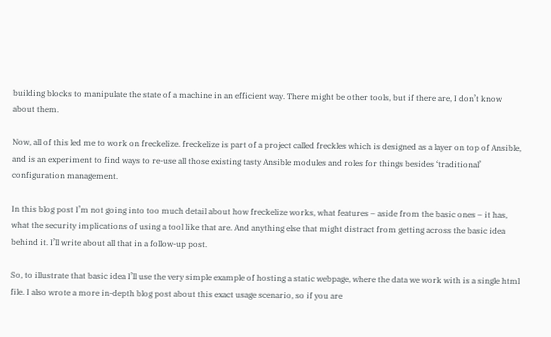building blocks to manipulate the state of a machine in an efficient way. There might be other tools, but if there are, I don’t know about them.

Now, all of this led me to work on freckelize. freckelize is part of a project called freckles which is designed as a layer on top of Ansible, and is an experiment to find ways to re-use all those existing tasty Ansible modules and roles for things besides ‘traditional’ configuration management.

In this blog post I’m not going into too much detail about how freckelize works, what features – aside from the basic ones – it has, what the security implications of using a tool like that are. And anything else that might distract from getting across the basic idea behind it. I’ll write about all that in a follow-up post.

So, to illustrate that basic idea I’ll use the very simple example of hosting a static webpage, where the data we work with is a single html file. I also wrote a more in-depth blog post about this exact usage scenario, so if you are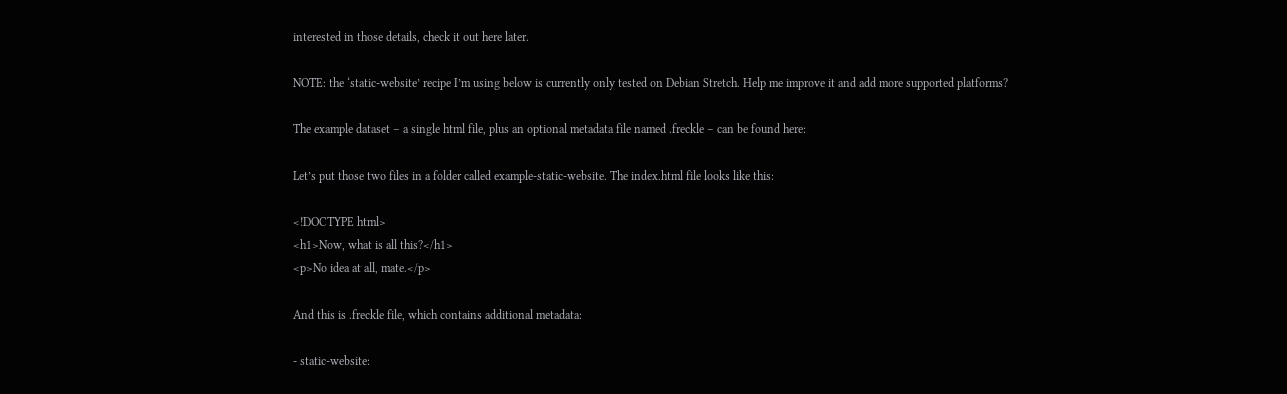interested in those details, check it out here later.

NOTE: the ‘static-website’ recipe I’m using below is currently only tested on Debian Stretch. Help me improve it and add more supported platforms?

The example dataset – a single html file, plus an optional metadata file named .freckle – can be found here:

Let’s put those two files in a folder called example-static-website. The index.html file looks like this:

<!DOCTYPE html>
<h1>Now, what is all this?</h1>
<p>No idea at all, mate.</p>

And this is .freckle file, which contains additional metadata:

- static-website: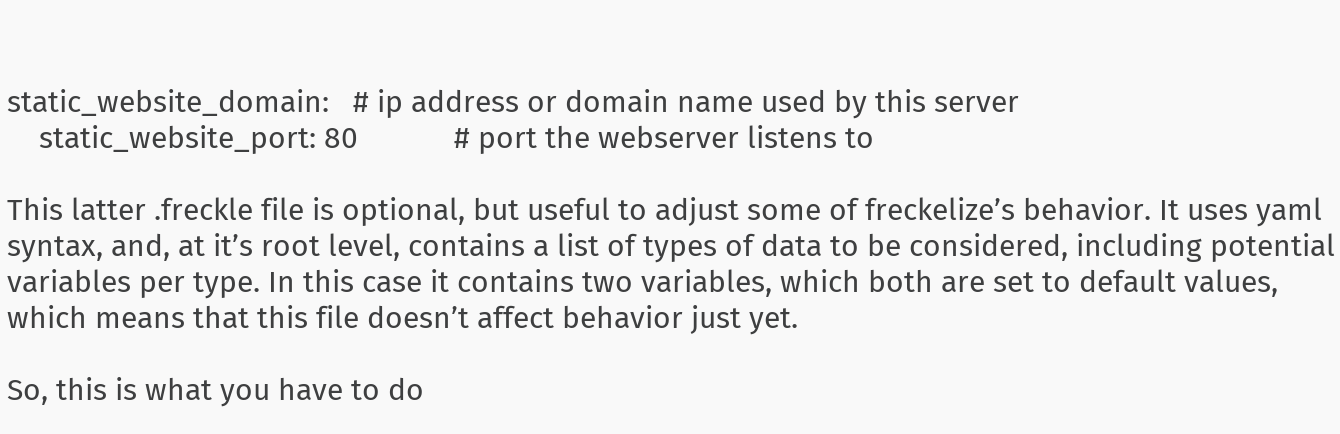static_website_domain:   # ip address or domain name used by this server
    static_website_port: 80            # port the webserver listens to

This latter .freckle file is optional, but useful to adjust some of freckelize’s behavior. It uses yaml syntax, and, at it’s root level, contains a list of types of data to be considered, including potential variables per type. In this case it contains two variables, which both are set to default values, which means that this file doesn’t affect behavior just yet.

So, this is what you have to do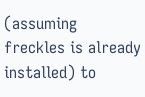(assuming freckles is already installed) to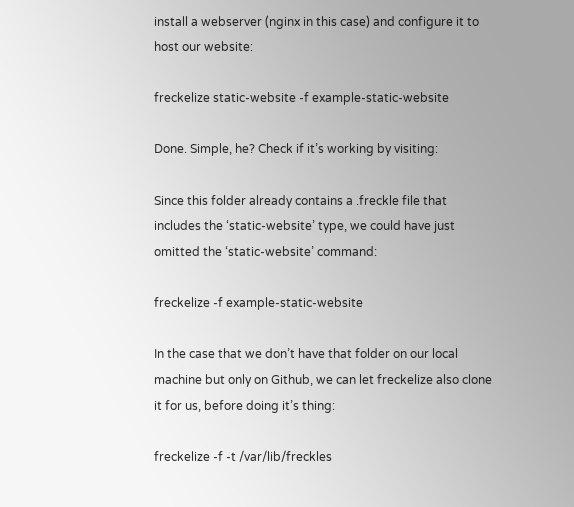install a webserver (nginx in this case) and configure it to host our website:

freckelize static-website -f example-static-website

Done. Simple, he? Check if it’s working by visiting:

Since this folder already contains a .freckle file that includes the ‘static-website’ type, we could have just omitted the ‘static-website’ command:

freckelize -f example-static-website

In the case that we don’t have that folder on our local machine but only on Github, we can let freckelize also clone it for us, before doing it’s thing:

freckelize -f -t /var/lib/freckles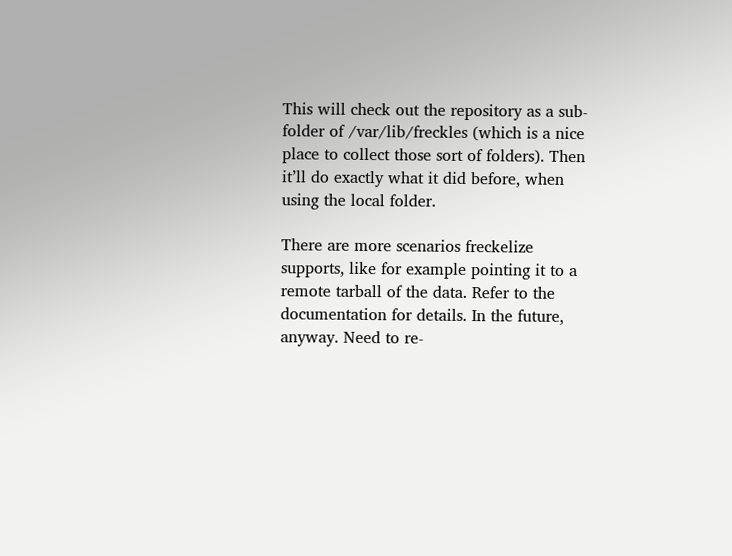This will check out the repository as a sub-folder of /var/lib/freckles (which is a nice place to collect those sort of folders). Then it’ll do exactly what it did before, when using the local folder.

There are more scenarios freckelize supports, like for example pointing it to a remote tarball of the data. Refer to the documentation for details. In the future, anyway. Need to re-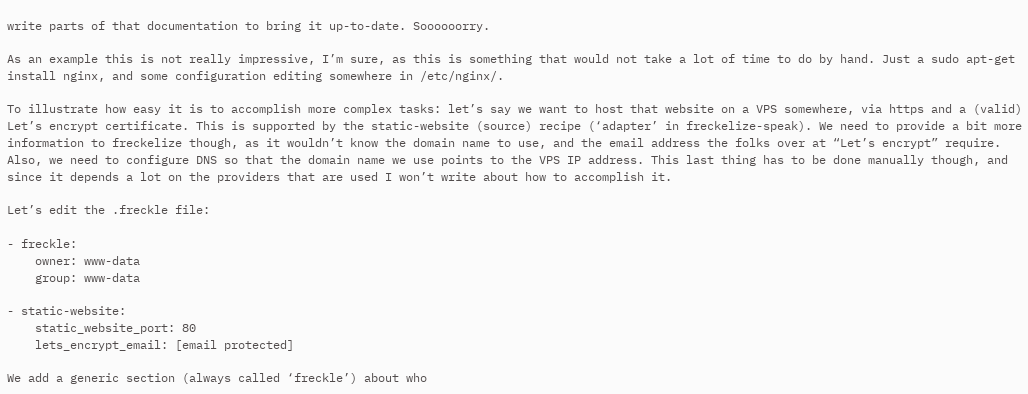write parts of that documentation to bring it up-to-date. Soooooorry.

As an example this is not really impressive, I’m sure, as this is something that would not take a lot of time to do by hand. Just a sudo apt-get install nginx, and some configuration editing somewhere in /etc/nginx/.

To illustrate how easy it is to accomplish more complex tasks: let’s say we want to host that website on a VPS somewhere, via https and a (valid) Let’s encrypt certificate. This is supported by the static-website (source) recipe (‘adapter’ in freckelize-speak). We need to provide a bit more information to freckelize though, as it wouldn’t know the domain name to use, and the email address the folks over at “Let’s encrypt” require. Also, we need to configure DNS so that the domain name we use points to the VPS IP address. This last thing has to be done manually though, and since it depends a lot on the providers that are used I won’t write about how to accomplish it.

Let’s edit the .freckle file:

- freckle:
    owner: www-data
    group: www-data

- static-website:
    static_website_port: 80
    lets_encrypt_email: [email protected]

We add a generic section (always called ‘freckle’) about who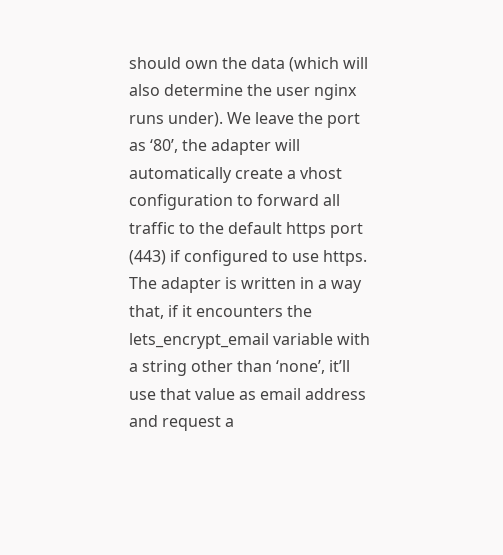should own the data (which will also determine the user nginx runs under). We leave the port as ‘80’, the adapter will automatically create a vhost configuration to forward all traffic to the default https port (443) if configured to use https. The adapter is written in a way that, if it encounters the lets_encrypt_email variable with a string other than ‘none’, it’ll use that value as email address and request a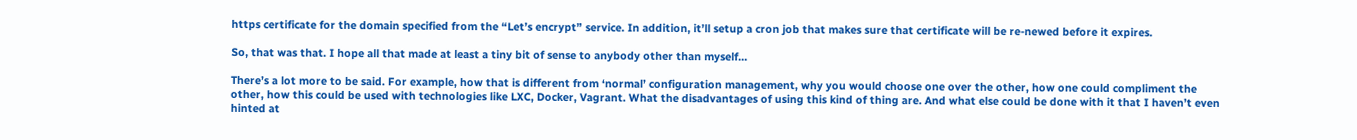https certificate for the domain specified from the “Let’s encrypt” service. In addition, it’ll setup a cron job that makes sure that certificate will be re-newed before it expires.

So, that was that. I hope all that made at least a tiny bit of sense to anybody other than myself…

There’s a lot more to be said. For example, how that is different from ‘normal’ configuration management, why you would choose one over the other, how one could compliment the other, how this could be used with technologies like LXC, Docker, Vagrant. What the disadvantages of using this kind of thing are. And what else could be done with it that I haven’t even hinted at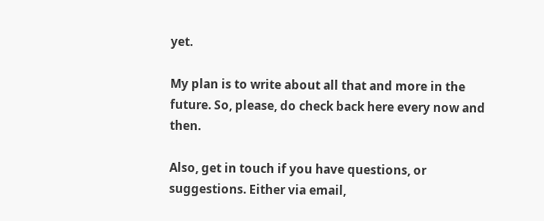yet.

My plan is to write about all that and more in the future. So, please, do check back here every now and then.

Also, get in touch if you have questions, or suggestions. Either via email,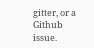gitter, or a Github issue.